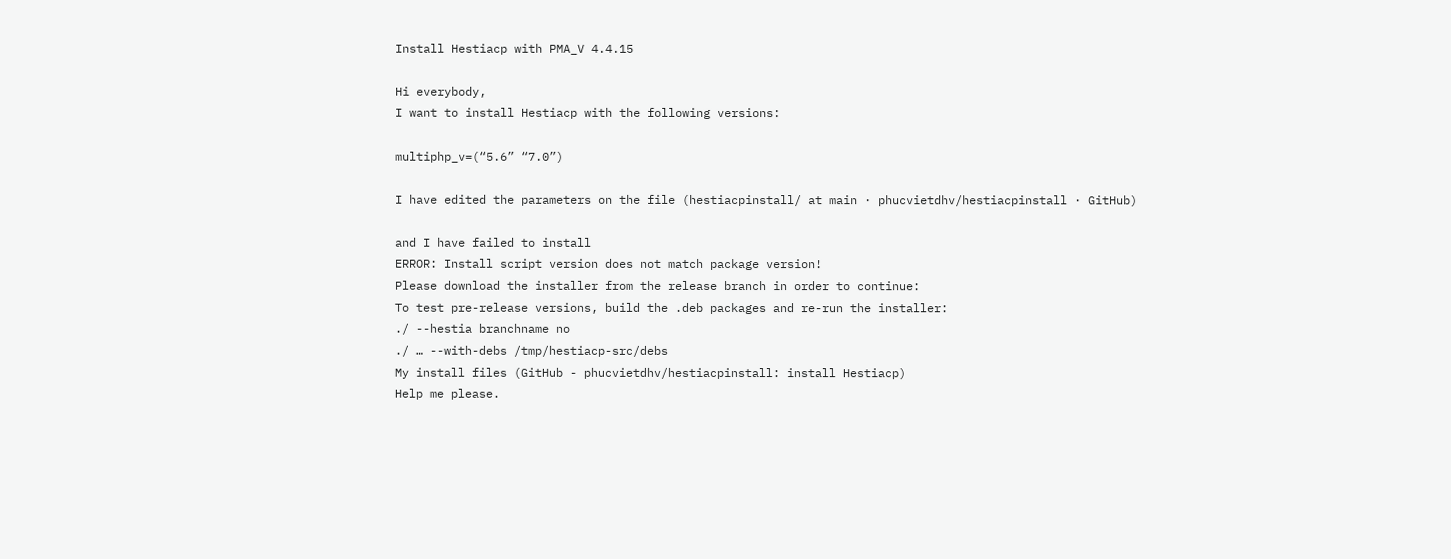Install Hestiacp with PMA_V 4.4.15

Hi everybody,
I want to install Hestiacp with the following versions:

multiphp_v=(“5.6” “7.0”)

I have edited the parameters on the file (hestiacpinstall/ at main · phucvietdhv/hestiacpinstall · GitHub)

and I have failed to install
ERROR: Install script version does not match package version!
Please download the installer from the release branch in order to continue:
To test pre-release versions, build the .deb packages and re-run the installer:
./ --hestia branchname no
./ … --with-debs /tmp/hestiacp-src/debs
My install files (GitHub - phucvietdhv/hestiacpinstall: install Hestiacp)
Help me please.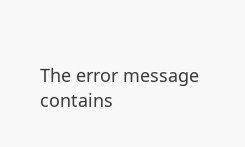The error message contains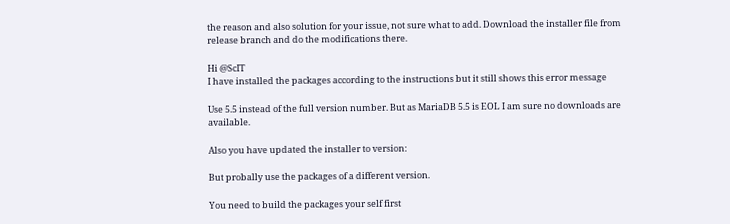the reason and also solution for your issue, not sure what to add. Download the installer file from release branch and do the modifications there.

Hi @ScIT
I have installed the packages according to the instructions but it still shows this error message

Use 5.5 instead of the full version number. But as MariaDB 5.5 is EOL I am sure no downloads are available.

Also you have updated the installer to version:

But probally use the packages of a different version.

You need to build the packages your self first